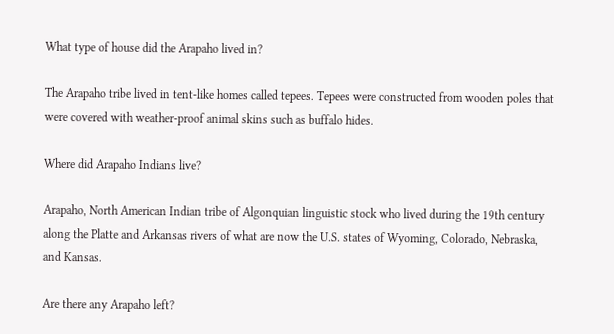What type of house did the Arapaho lived in?

The Arapaho tribe lived in tent-like homes called tepees. Tepees were constructed from wooden poles that were covered with weather-proof animal skins such as buffalo hides.

Where did Arapaho Indians live?

Arapaho, North American Indian tribe of Algonquian linguistic stock who lived during the 19th century along the Platte and Arkansas rivers of what are now the U.S. states of Wyoming, Colorado, Nebraska, and Kansas.

Are there any Arapaho left?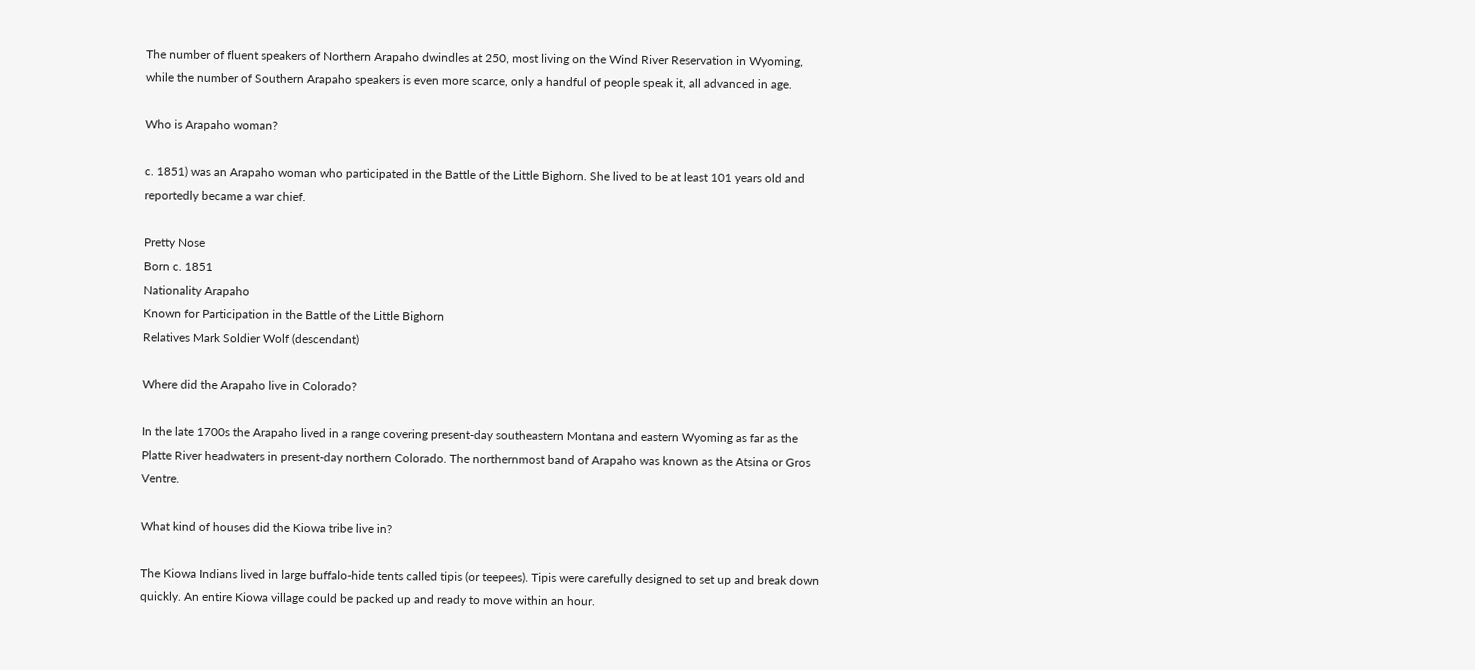The number of fluent speakers of Northern Arapaho dwindles at 250, most living on the Wind River Reservation in Wyoming, while the number of Southern Arapaho speakers is even more scarce, only a handful of people speak it, all advanced in age.

Who is Arapaho woman?

c. 1851) was an Arapaho woman who participated in the Battle of the Little Bighorn. She lived to be at least 101 years old and reportedly became a war chief.

Pretty Nose
Born c. 1851
Nationality Arapaho
Known for Participation in the Battle of the Little Bighorn
Relatives Mark Soldier Wolf (descendant)

Where did the Arapaho live in Colorado?

In the late 1700s the Arapaho lived in a range covering present-day southeastern Montana and eastern Wyoming as far as the Platte River headwaters in present-day northern Colorado. The northernmost band of Arapaho was known as the Atsina or Gros Ventre.

What kind of houses did the Kiowa tribe live in?

The Kiowa Indians lived in large buffalo-hide tents called tipis (or teepees). Tipis were carefully designed to set up and break down quickly. An entire Kiowa village could be packed up and ready to move within an hour.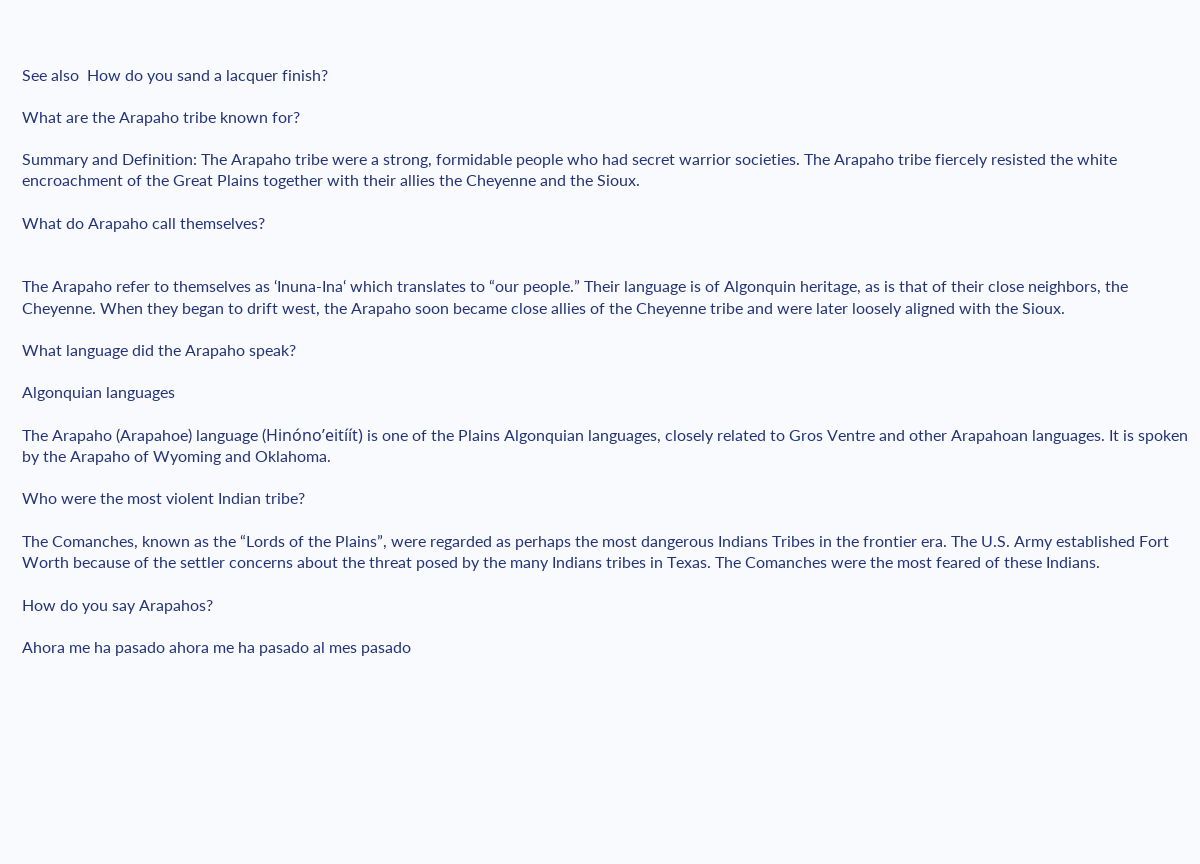See also  How do you sand a lacquer finish?

What are the Arapaho tribe known for?

Summary and Definition: The Arapaho tribe were a strong, formidable people who had secret warrior societies. The Arapaho tribe fiercely resisted the white encroachment of the Great Plains together with their allies the Cheyenne and the Sioux.

What do Arapaho call themselves?


The Arapaho refer to themselves as ‘Inuna-Ina‘ which translates to “our people.” Their language is of Algonquin heritage, as is that of their close neighbors, the Cheyenne. When they began to drift west, the Arapaho soon became close allies of the Cheyenne tribe and were later loosely aligned with the Sioux.

What language did the Arapaho speak?

Algonquian languages

The Arapaho (Arapahoe) language (Hinónoʼeitíít) is one of the Plains Algonquian languages, closely related to Gros Ventre and other Arapahoan languages. It is spoken by the Arapaho of Wyoming and Oklahoma.

Who were the most violent Indian tribe?

The Comanches, known as the “Lords of the Plains”, were regarded as perhaps the most dangerous Indians Tribes in the frontier era. The U.S. Army established Fort Worth because of the settler concerns about the threat posed by the many Indians tribes in Texas. The Comanches were the most feared of these Indians.

How do you say Arapahos?

Ahora me ha pasado ahora me ha pasado al mes pasado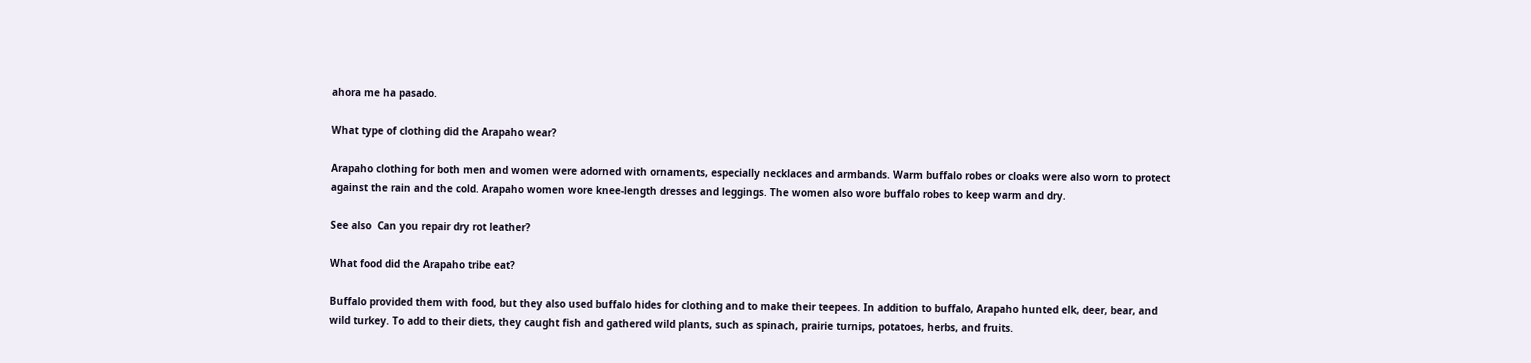ahora me ha pasado.

What type of clothing did the Arapaho wear?

Arapaho clothing for both men and women were adorned with ornaments, especially necklaces and armbands. Warm buffalo robes or cloaks were also worn to protect against the rain and the cold. Arapaho women wore knee-length dresses and leggings. The women also wore buffalo robes to keep warm and dry.

See also  Can you repair dry rot leather?

What food did the Arapaho tribe eat?

Buffalo provided them with food, but they also used buffalo hides for clothing and to make their teepees. In addition to buffalo, Arapaho hunted elk, deer, bear, and wild turkey. To add to their diets, they caught fish and gathered wild plants, such as spinach, prairie turnips, potatoes, herbs, and fruits.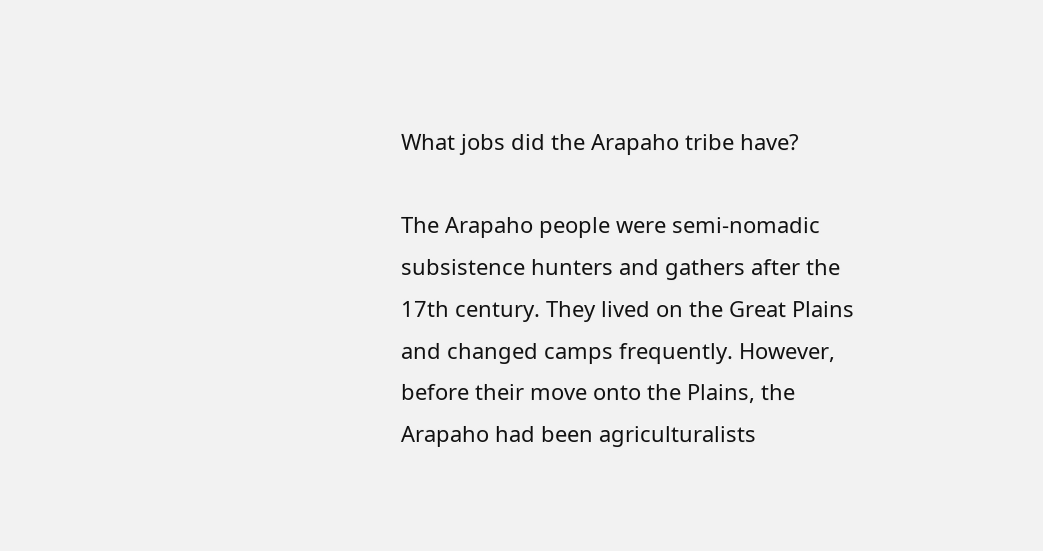What jobs did the Arapaho tribe have?

The Arapaho people were semi-nomadic subsistence hunters and gathers after the 17th century. They lived on the Great Plains and changed camps frequently. However, before their move onto the Plains, the Arapaho had been agriculturalists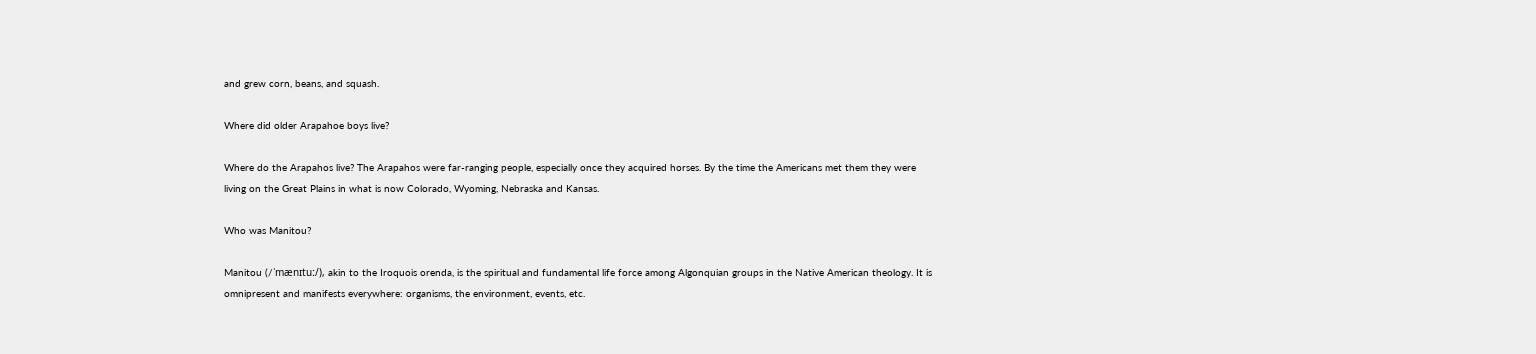and grew corn, beans, and squash.

Where did older Arapahoe boys live?

Where do the Arapahos live? The Arapahos were far-ranging people, especially once they acquired horses. By the time the Americans met them they were living on the Great Plains in what is now Colorado, Wyoming, Nebraska and Kansas.

Who was Manitou?

Manitou (/ˈmænɪtuː/), akin to the Iroquois orenda, is the spiritual and fundamental life force among Algonquian groups in the Native American theology. It is omnipresent and manifests everywhere: organisms, the environment, events, etc.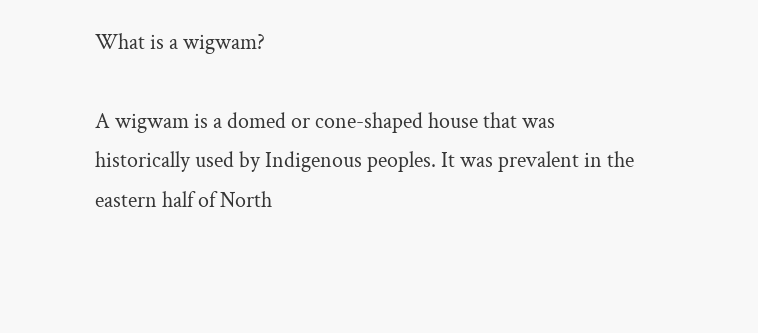What is a wigwam?

A wigwam is a domed or cone-shaped house that was historically used by Indigenous peoples. It was prevalent in the eastern half of North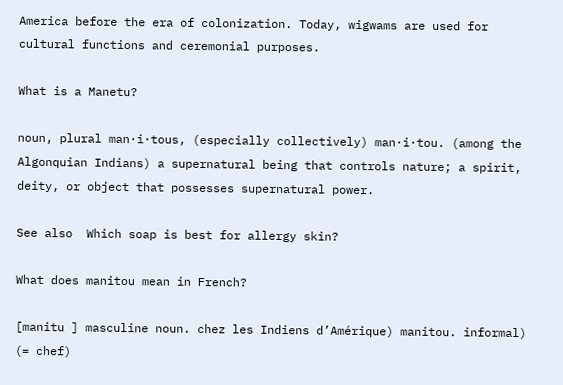America before the era of colonization. Today, wigwams are used for cultural functions and ceremonial purposes.

What is a Manetu?

noun, plural man·i·tous, (especially collectively) man·i·tou. (among the Algonquian Indians) a supernatural being that controls nature; a spirit, deity, or object that possesses supernatural power.

See also  Which soap is best for allergy skin?

What does manitou mean in French?

[manitu ] masculine noun. chez les Indiens d’Amérique) manitou. informal) (= chef)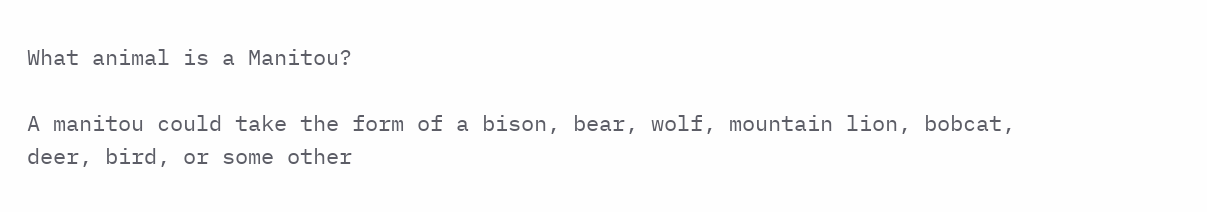What animal is a Manitou?

A manitou could take the form of a bison, bear, wolf, mountain lion, bobcat, deer, bird, or some other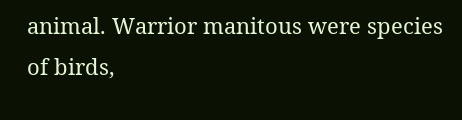animal. Warrior manitous were species of birds,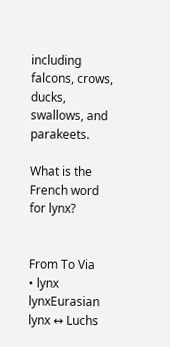including falcons, crows, ducks, swallows, and parakeets.

What is the French word for lynx?


From To Via
• lynx lynxEurasian lynx ↔ Luchs